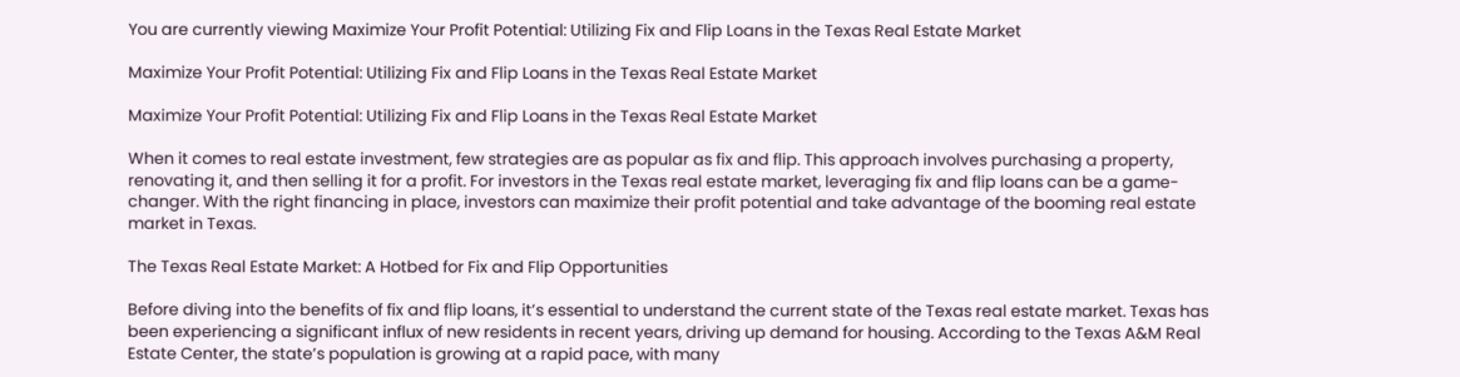You are currently viewing Maximize Your Profit Potential: Utilizing Fix and Flip Loans in the Texas Real Estate Market

Maximize Your Profit Potential: Utilizing Fix and Flip Loans in the Texas Real Estate Market

Maximize Your Profit Potential: Utilizing Fix and Flip Loans in the Texas Real Estate Market

When it comes to real estate investment, few strategies are as popular as fix and flip. This approach involves purchasing a property, renovating it, and then selling it for a profit. For investors in the Texas real estate market, leveraging fix and flip loans can be a game-changer. With the right financing in place, investors can maximize their profit potential and take advantage of the booming real estate market in Texas.

The Texas Real Estate Market: A Hotbed for Fix and Flip Opportunities

Before diving into the benefits of fix and flip loans, it’s essential to understand the current state of the Texas real estate market. Texas has been experiencing a significant influx of new residents in recent years, driving up demand for housing. According to the Texas A&M Real Estate Center, the state’s population is growing at a rapid pace, with many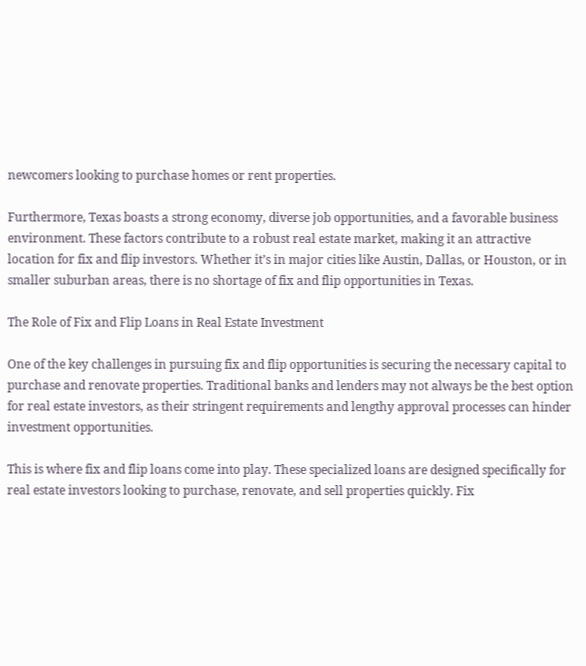newcomers looking to purchase homes or rent properties.

Furthermore, Texas boasts a strong economy, diverse job opportunities, and a favorable business environment. These factors contribute to a robust real estate market, making it an attractive location for fix and flip investors. Whether it’s in major cities like Austin, Dallas, or Houston, or in smaller suburban areas, there is no shortage of fix and flip opportunities in Texas.

The Role of Fix and Flip Loans in Real Estate Investment

One of the key challenges in pursuing fix and flip opportunities is securing the necessary capital to purchase and renovate properties. Traditional banks and lenders may not always be the best option for real estate investors, as their stringent requirements and lengthy approval processes can hinder investment opportunities.

This is where fix and flip loans come into play. These specialized loans are designed specifically for real estate investors looking to purchase, renovate, and sell properties quickly. Fix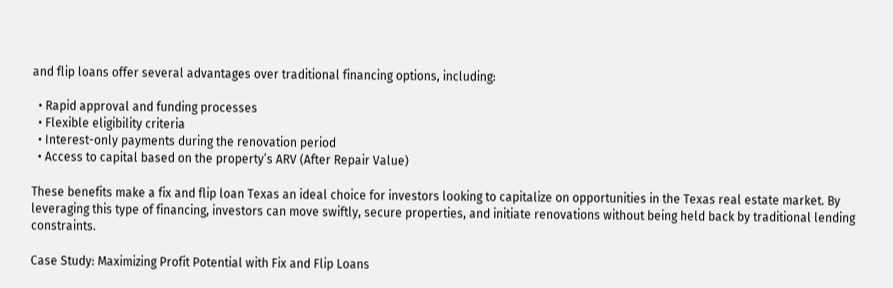and flip loans offer several advantages over traditional financing options, including:

  • Rapid approval and funding processes
  • Flexible eligibility criteria
  • Interest-only payments during the renovation period
  • Access to capital based on the property’s ARV (After Repair Value)

These benefits make a fix and flip loan Texas an ideal choice for investors looking to capitalize on opportunities in the Texas real estate market. By leveraging this type of financing, investors can move swiftly, secure properties, and initiate renovations without being held back by traditional lending constraints.

Case Study: Maximizing Profit Potential with Fix and Flip Loans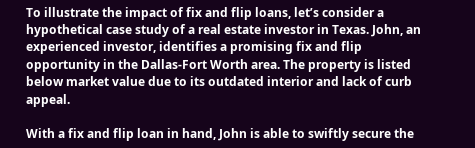To illustrate the impact of fix and flip loans, let’s consider a hypothetical case study of a real estate investor in Texas. John, an experienced investor, identifies a promising fix and flip opportunity in the Dallas-Fort Worth area. The property is listed below market value due to its outdated interior and lack of curb appeal.

With a fix and flip loan in hand, John is able to swiftly secure the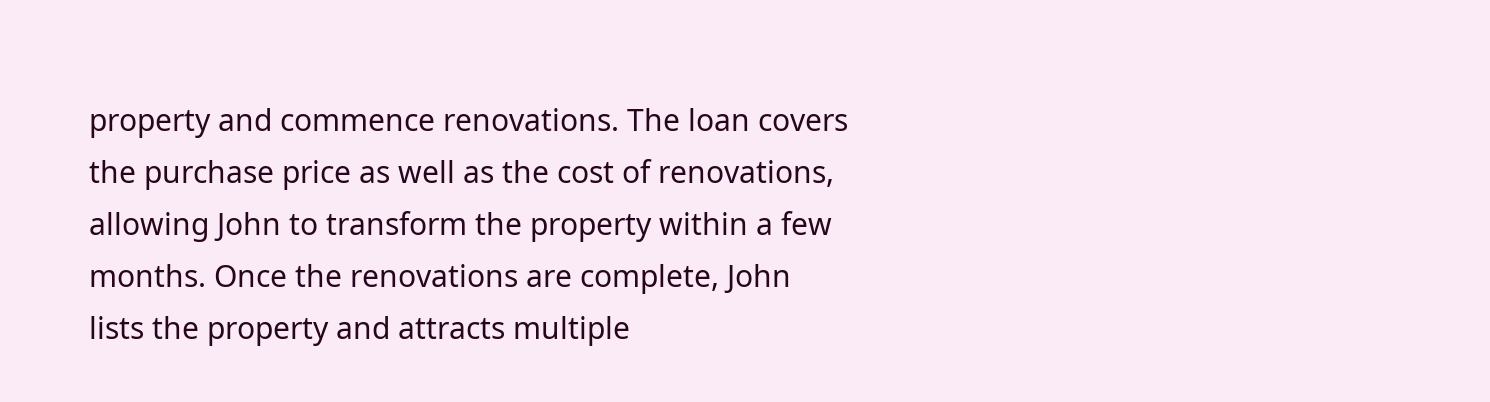property and commence renovations. The loan covers the purchase price as well as the cost of renovations, allowing John to transform the property within a few months. Once the renovations are complete, John lists the property and attracts multiple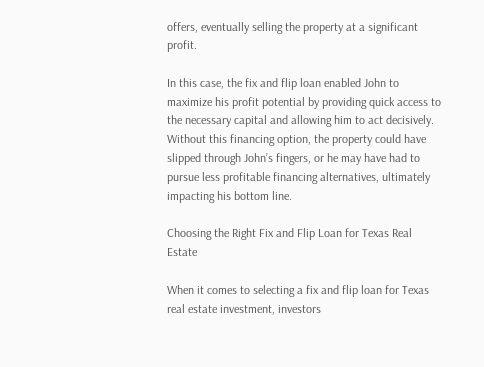offers, eventually selling the property at a significant profit.

In this case, the fix and flip loan enabled John to maximize his profit potential by providing quick access to the necessary capital and allowing him to act decisively. Without this financing option, the property could have slipped through John’s fingers, or he may have had to pursue less profitable financing alternatives, ultimately impacting his bottom line.

Choosing the Right Fix and Flip Loan for Texas Real Estate

When it comes to selecting a fix and flip loan for Texas real estate investment, investors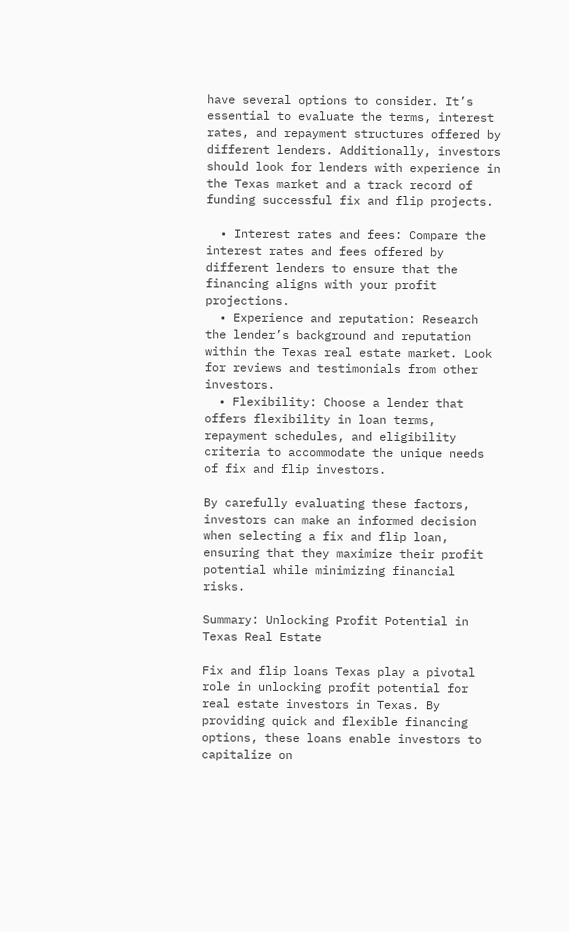have several options to consider. It’s essential to evaluate the terms, interest rates, and repayment structures offered by different lenders. Additionally, investors should look for lenders with experience in the Texas market and a track record of funding successful fix and flip projects.

  • Interest rates and fees: Compare the interest rates and fees offered by different lenders to ensure that the financing aligns with your profit projections.
  • Experience and reputation: Research the lender’s background and reputation within the Texas real estate market. Look for reviews and testimonials from other investors.
  • Flexibility: Choose a lender that offers flexibility in loan terms, repayment schedules, and eligibility criteria to accommodate the unique needs of fix and flip investors.

By carefully evaluating these factors, investors can make an informed decision when selecting a fix and flip loan, ensuring that they maximize their profit potential while minimizing financial risks.

Summary: Unlocking Profit Potential in Texas Real Estate

Fix and flip loans Texas play a pivotal role in unlocking profit potential for real estate investors in Texas. By providing quick and flexible financing options, these loans enable investors to capitalize on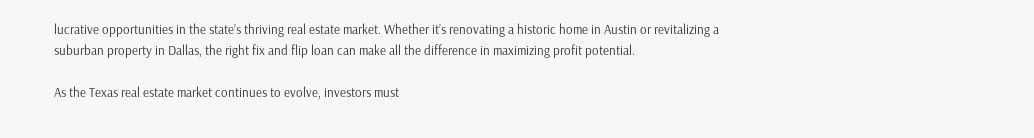lucrative opportunities in the state’s thriving real estate market. Whether it’s renovating a historic home in Austin or revitalizing a suburban property in Dallas, the right fix and flip loan can make all the difference in maximizing profit potential.

As the Texas real estate market continues to evolve, investors must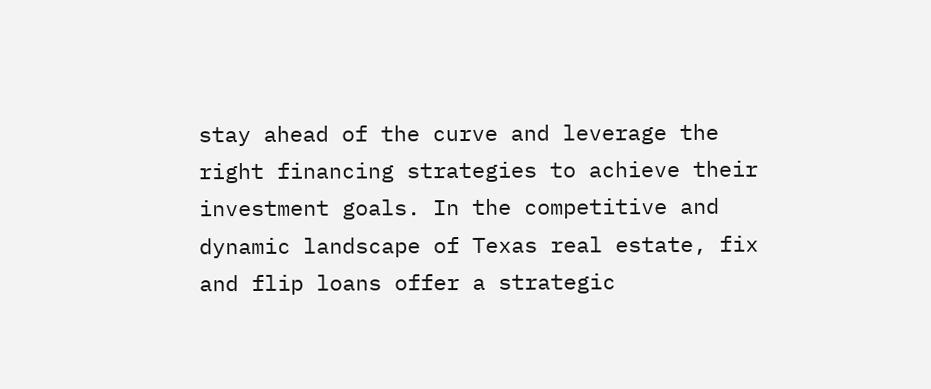stay ahead of the curve and leverage the right financing strategies to achieve their investment goals. In the competitive and dynamic landscape of Texas real estate, fix and flip loans offer a strategic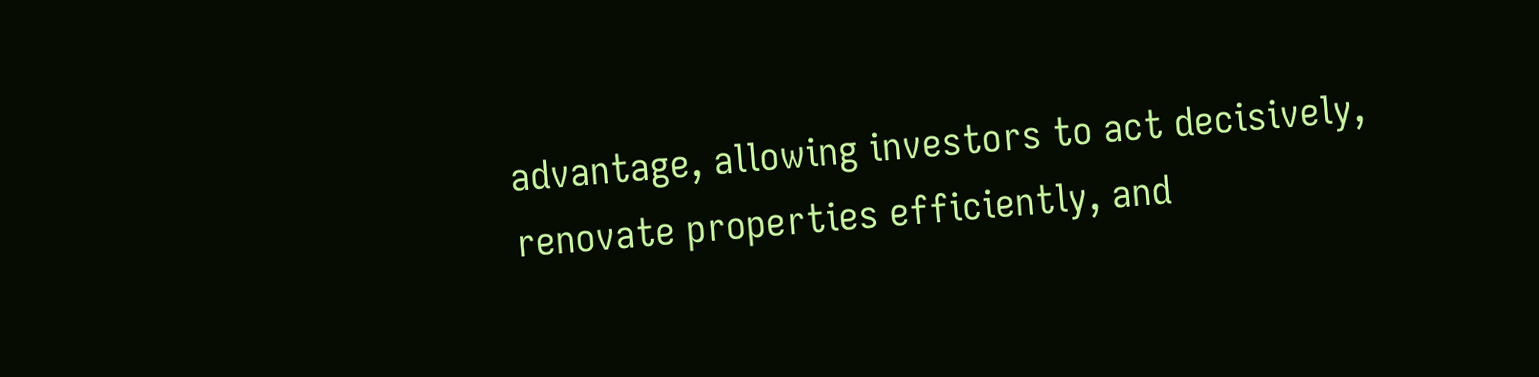advantage, allowing investors to act decisively, renovate properties efficiently, and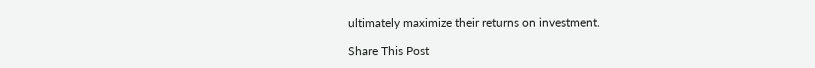ultimately maximize their returns on investment.

Share This Post